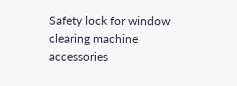Safety lock for window clearing machine accessories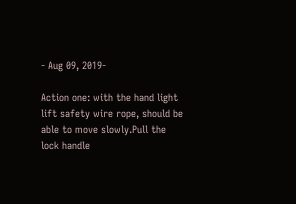- Aug 09, 2019-

Action one: with the hand light lift safety wire rope, should be able to move slowly.Pull the lock handle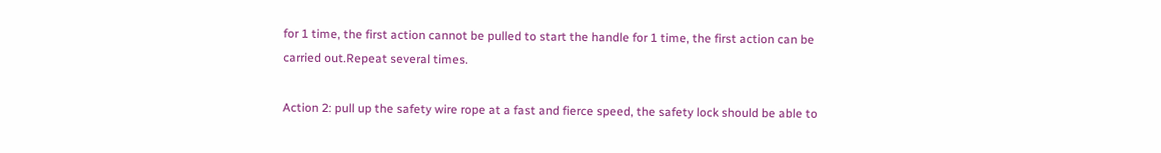for 1 time, the first action cannot be pulled to start the handle for 1 time, the first action can be carried out.Repeat several times.

Action 2: pull up the safety wire rope at a fast and fierce speed, the safety lock should be able to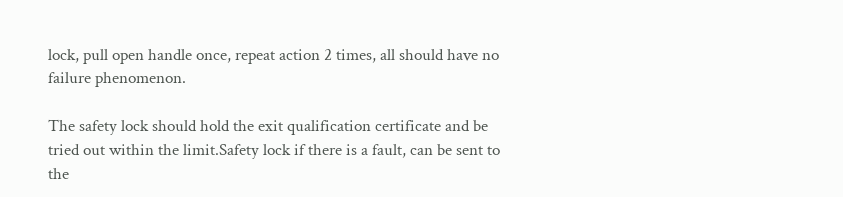lock, pull open handle once, repeat action 2 times, all should have no failure phenomenon.

The safety lock should hold the exit qualification certificate and be tried out within the limit.Safety lock if there is a fault, can be sent to the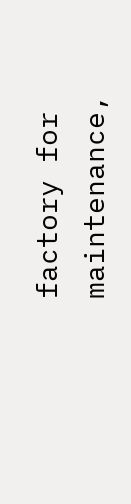factory for maintenance,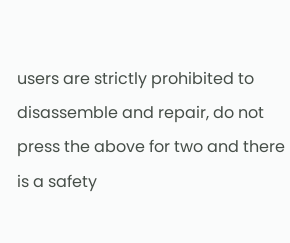users are strictly prohibited to disassemble and repair, do not press the above for two and there is a safety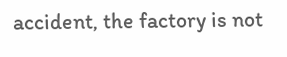accident, the factory is not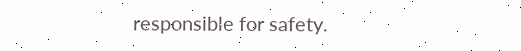responsible for safety.